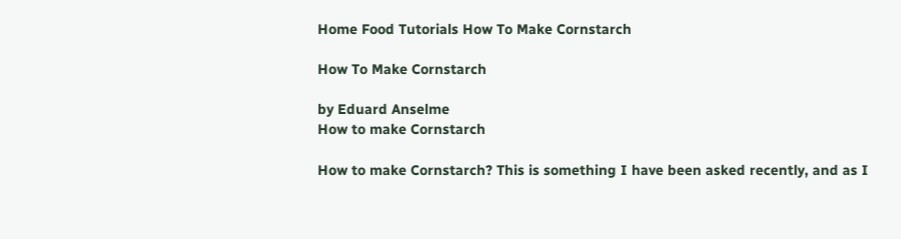Home Food Tutorials How To Make Cornstarch

How To Make Cornstarch

by Eduard Anselme
How to make Cornstarch

How to make Cornstarch? This is something I have been asked recently, and as I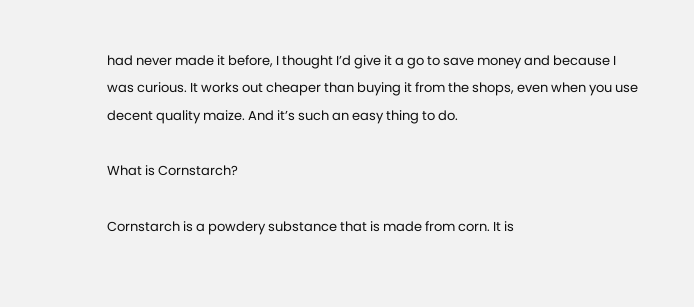had never made it before, I thought I’d give it a go to save money and because I was curious. It works out cheaper than buying it from the shops, even when you use decent quality maize. And it’s such an easy thing to do.

What is Cornstarch?

Cornstarch is a powdery substance that is made from corn. It is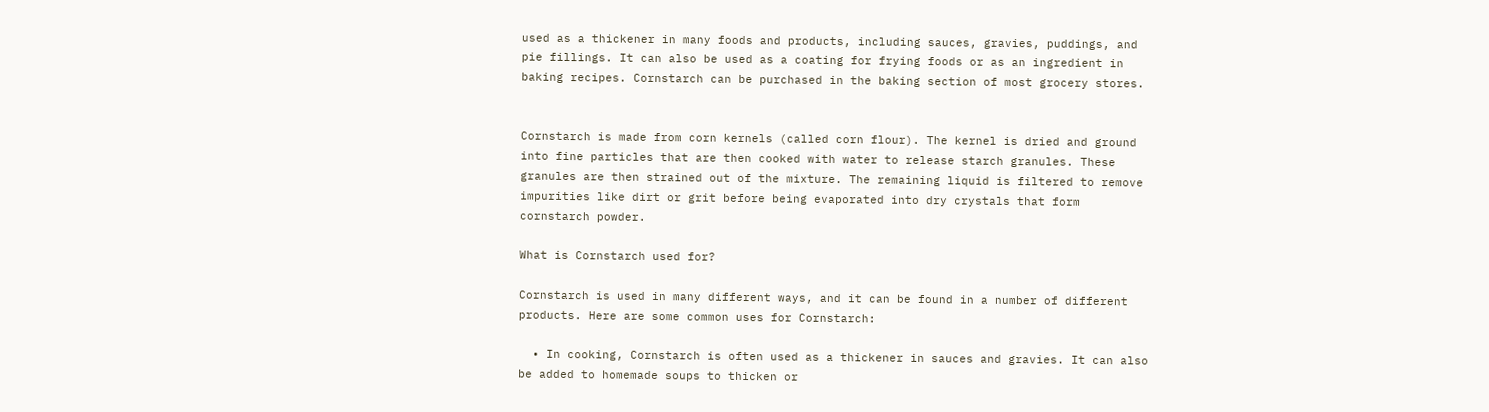used as a thickener in many foods and products, including sauces, gravies, puddings, and pie fillings. It can also be used as a coating for frying foods or as an ingredient in baking recipes. Cornstarch can be purchased in the baking section of most grocery stores.


Cornstarch is made from corn kernels (called corn flour). The kernel is dried and ground into fine particles that are then cooked with water to release starch granules. These granules are then strained out of the mixture. The remaining liquid is filtered to remove impurities like dirt or grit before being evaporated into dry crystals that form cornstarch powder.

What is Cornstarch used for?

Cornstarch is used in many different ways, and it can be found in a number of different products. Here are some common uses for Cornstarch:

  • In cooking, Cornstarch is often used as a thickener in sauces and gravies. It can also be added to homemade soups to thicken or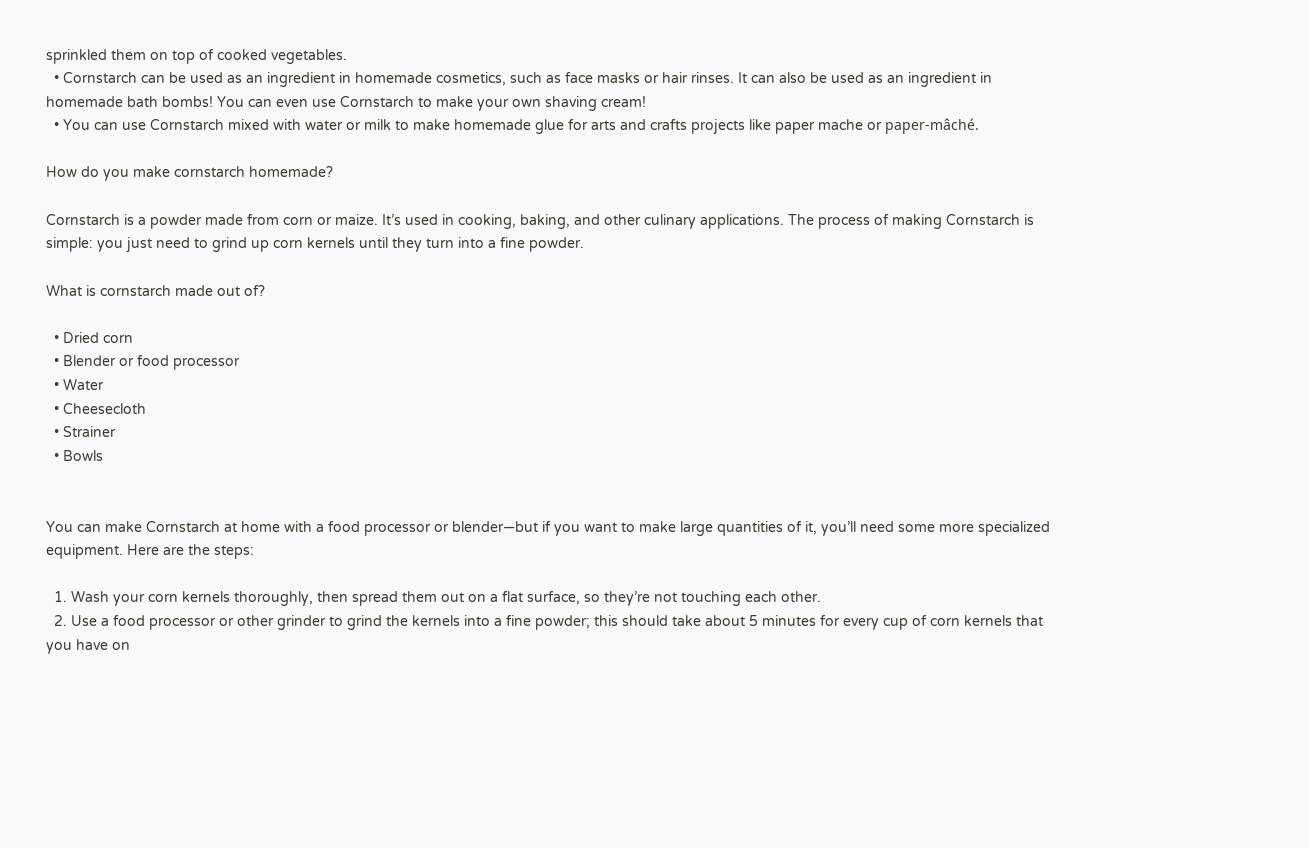sprinkled them on top of cooked vegetables.
  • Cornstarch can be used as an ingredient in homemade cosmetics, such as face masks or hair rinses. It can also be used as an ingredient in homemade bath bombs! You can even use Cornstarch to make your own shaving cream!
  • You can use Cornstarch mixed with water or milk to make homemade glue for arts and crafts projects like paper mache or paper-mâché.

How do you make cornstarch homemade?

Cornstarch is a powder made from corn or maize. It’s used in cooking, baking, and other culinary applications. The process of making Cornstarch is simple: you just need to grind up corn kernels until they turn into a fine powder.

What is cornstarch made out of?

  • Dried corn
  • Blender or food processor
  • Water
  • Cheesecloth
  • Strainer
  • Bowls


You can make Cornstarch at home with a food processor or blender—but if you want to make large quantities of it, you’ll need some more specialized equipment. Here are the steps:

  1. Wash your corn kernels thoroughly, then spread them out on a flat surface, so they’re not touching each other.
  2. Use a food processor or other grinder to grind the kernels into a fine powder; this should take about 5 minutes for every cup of corn kernels that you have on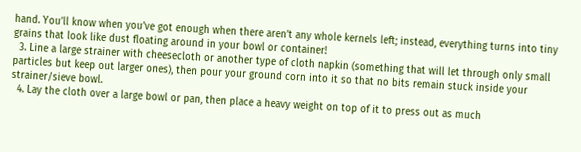hand. You’ll know when you’ve got enough when there aren’t any whole kernels left; instead, everything turns into tiny grains that look like dust floating around in your bowl or container!
  3. Line a large strainer with cheesecloth or another type of cloth napkin (something that will let through only small particles but keep out larger ones), then pour your ground corn into it so that no bits remain stuck inside your strainer/sieve bowl.
  4. Lay the cloth over a large bowl or pan, then place a heavy weight on top of it to press out as much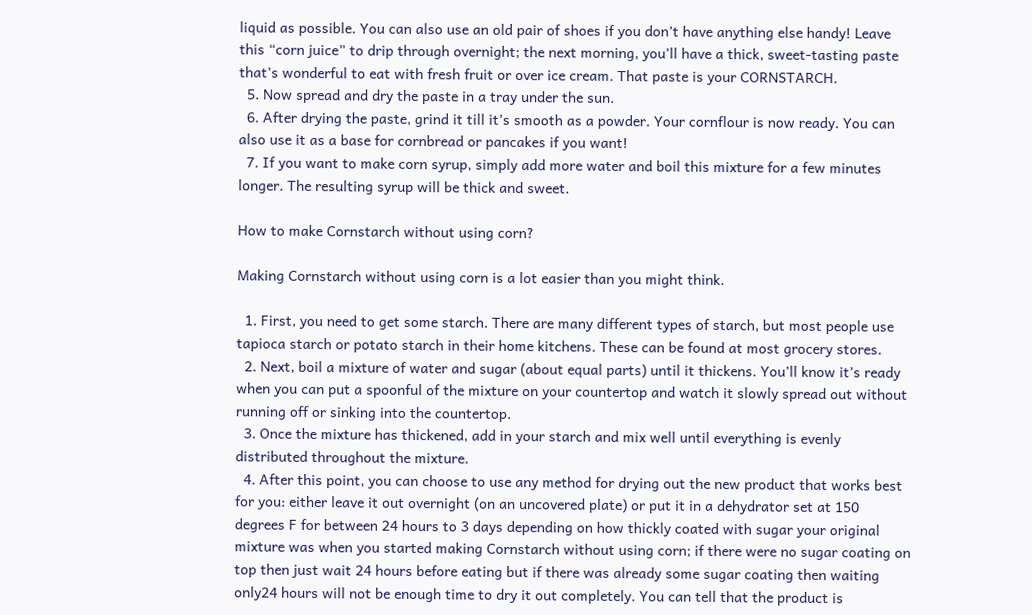liquid as possible. You can also use an old pair of shoes if you don’t have anything else handy! Leave this “corn juice” to drip through overnight; the next morning, you’ll have a thick, sweet-tasting paste that’s wonderful to eat with fresh fruit or over ice cream. That paste is your CORNSTARCH.
  5. Now spread and dry the paste in a tray under the sun.
  6. After drying the paste, grind it till it’s smooth as a powder. Your cornflour is now ready. You can also use it as a base for cornbread or pancakes if you want!
  7. If you want to make corn syrup, simply add more water and boil this mixture for a few minutes longer. The resulting syrup will be thick and sweet.

How to make Cornstarch without using corn?

Making Cornstarch without using corn is a lot easier than you might think.

  1. First, you need to get some starch. There are many different types of starch, but most people use tapioca starch or potato starch in their home kitchens. These can be found at most grocery stores.
  2. Next, boil a mixture of water and sugar (about equal parts) until it thickens. You’ll know it’s ready when you can put a spoonful of the mixture on your countertop and watch it slowly spread out without running off or sinking into the countertop.
  3. Once the mixture has thickened, add in your starch and mix well until everything is evenly distributed throughout the mixture.
  4. After this point, you can choose to use any method for drying out the new product that works best for you: either leave it out overnight (on an uncovered plate) or put it in a dehydrator set at 150 degrees F for between 24 hours to 3 days depending on how thickly coated with sugar your original mixture was when you started making Cornstarch without using corn; if there were no sugar coating on top then just wait 24 hours before eating but if there was already some sugar coating then waiting only24 hours will not be enough time to dry it out completely. You can tell that the product is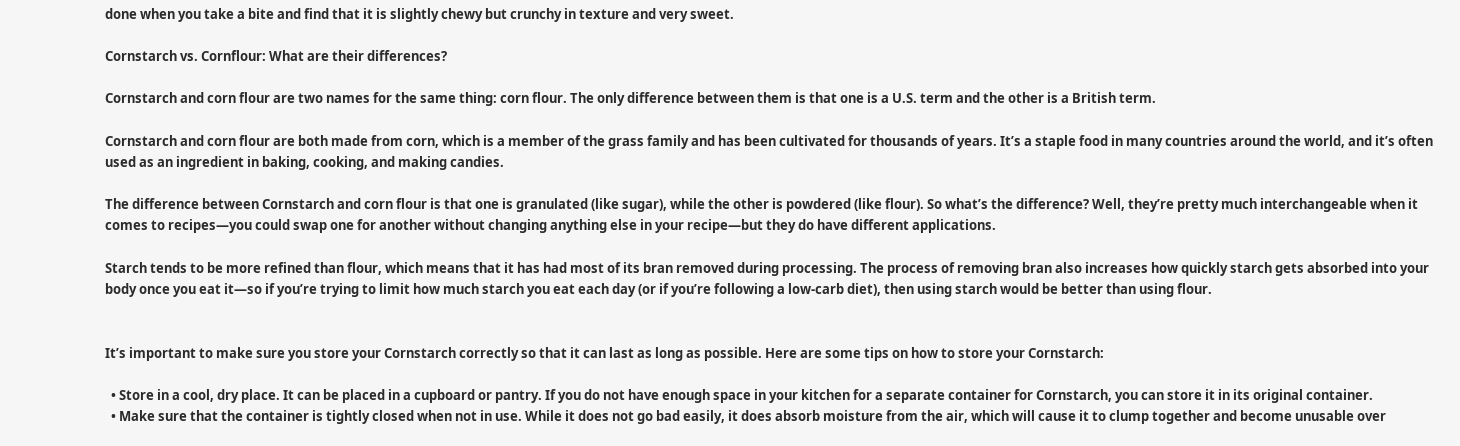done when you take a bite and find that it is slightly chewy but crunchy in texture and very sweet.

Cornstarch vs. Cornflour: What are their differences?

Cornstarch and corn flour are two names for the same thing: corn flour. The only difference between them is that one is a U.S. term and the other is a British term.

Cornstarch and corn flour are both made from corn, which is a member of the grass family and has been cultivated for thousands of years. It’s a staple food in many countries around the world, and it’s often used as an ingredient in baking, cooking, and making candies.

The difference between Cornstarch and corn flour is that one is granulated (like sugar), while the other is powdered (like flour). So what’s the difference? Well, they’re pretty much interchangeable when it comes to recipes—you could swap one for another without changing anything else in your recipe—but they do have different applications.

Starch tends to be more refined than flour, which means that it has had most of its bran removed during processing. The process of removing bran also increases how quickly starch gets absorbed into your body once you eat it—so if you’re trying to limit how much starch you eat each day (or if you’re following a low-carb diet), then using starch would be better than using flour.


It’s important to make sure you store your Cornstarch correctly so that it can last as long as possible. Here are some tips on how to store your Cornstarch:

  • Store in a cool, dry place. It can be placed in a cupboard or pantry. If you do not have enough space in your kitchen for a separate container for Cornstarch, you can store it in its original container.
  • Make sure that the container is tightly closed when not in use. While it does not go bad easily, it does absorb moisture from the air, which will cause it to clump together and become unusable over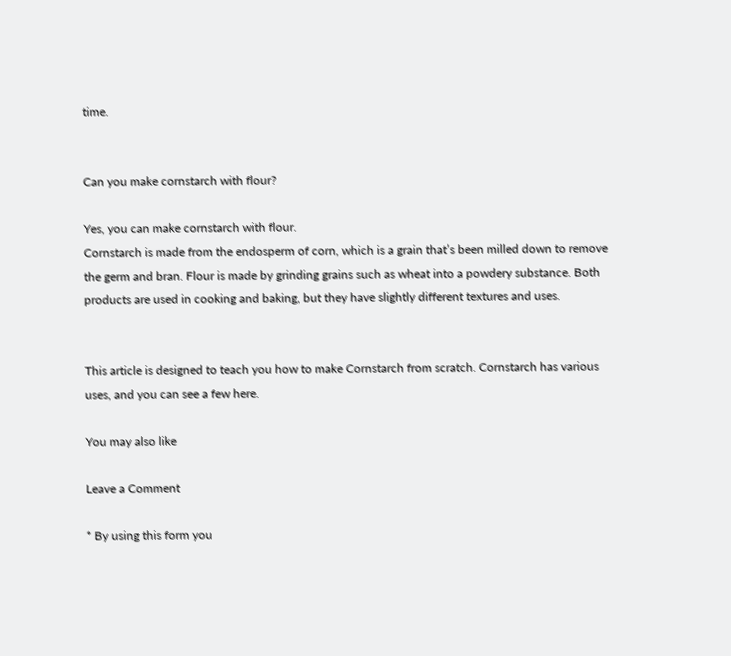time.


Can you make cornstarch with flour?

Yes, you can make cornstarch with flour.
Cornstarch is made from the endosperm of corn, which is a grain that’s been milled down to remove the germ and bran. Flour is made by grinding grains such as wheat into a powdery substance. Both products are used in cooking and baking, but they have slightly different textures and uses.


This article is designed to teach you how to make Cornstarch from scratch. Cornstarch has various uses, and you can see a few here.

You may also like

Leave a Comment

* By using this form you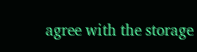agree with the storage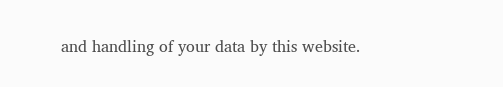and handling of your data by this website.